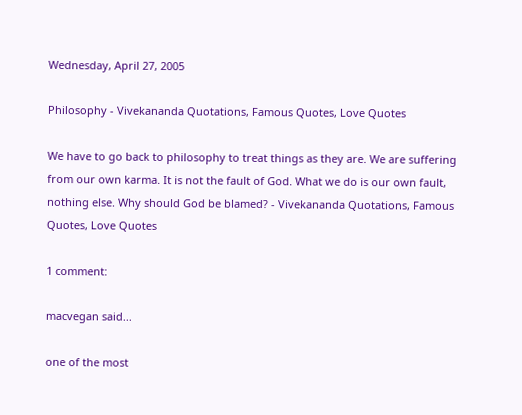Wednesday, April 27, 2005

Philosophy - Vivekananda Quotations, Famous Quotes, Love Quotes

We have to go back to philosophy to treat things as they are. We are suffering from our own karma. It is not the fault of God. What we do is our own fault, nothing else. Why should God be blamed? - Vivekananda Quotations, Famous Quotes, Love Quotes

1 comment:

macvegan said...

one of the most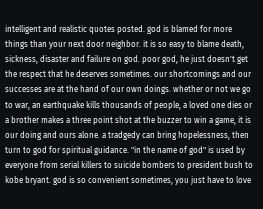intelligent and realistic quotes posted. god is blamed for more things than your next door neighbor. it is so easy to blame death, sickness, disaster and failure on god. poor god, he just doesn't get the respect that he deserves sometimes. our shortcomings and our successes are at the hand of our own doings. whether or not we go to war, an earthquake kills thousands of people, a loved one dies or a brother makes a three point shot at the buzzer to win a game, it is our doing and ours alone. a tradgedy can bring hopelessness, then turn to god for spiritual guidance. "in the name of god" is used by everyone from serial killers to suicide bombers to president bush to kobe bryant. god is so convenient sometimes, you just have to love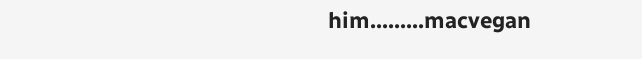him.........macvegan